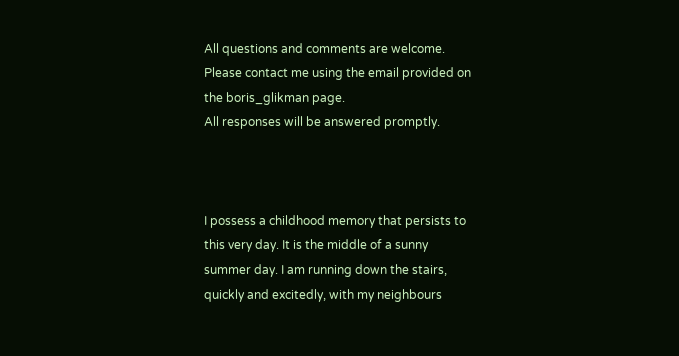All questions and comments are welcome.
Please contact me using the email provided on the boris_glikman page.
All responses will be answered promptly.



I possess a childhood memory that persists to this very day. It is the middle of a sunny summer day. I am running down the stairs, quickly and excitedly, with my neighbours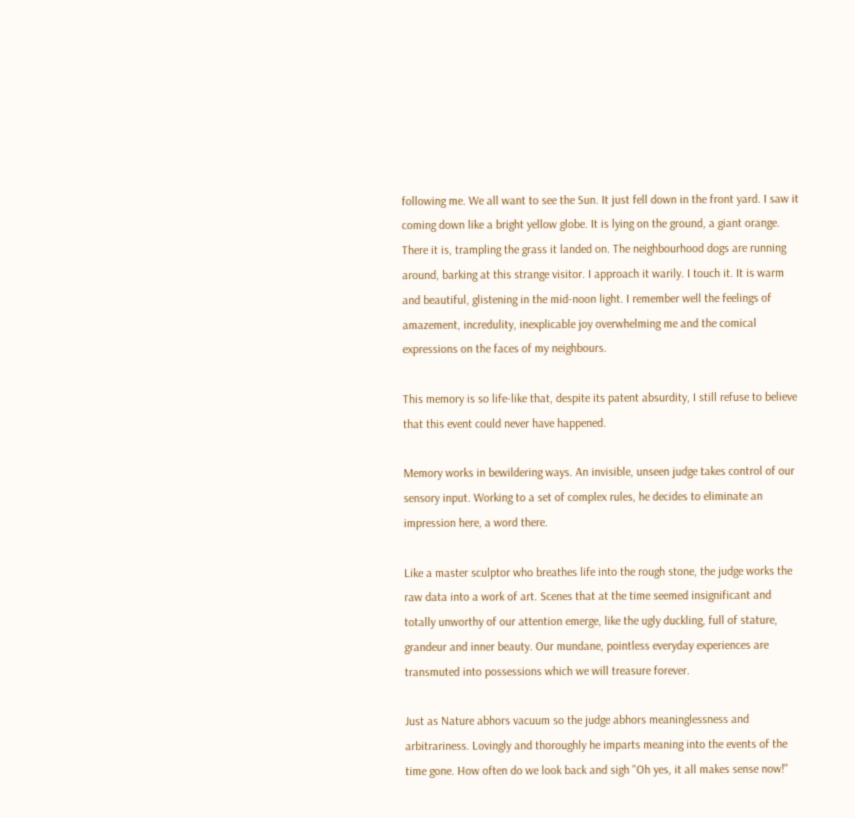following me. We all want to see the Sun. It just fell down in the front yard. I saw it coming down like a bright yellow globe. It is lying on the ground, a giant orange. There it is, trampling the grass it landed on. The neighbourhood dogs are running around, barking at this strange visitor. I approach it warily. I touch it. It is warm and beautiful, glistening in the mid-noon light. I remember well the feelings of amazement, incredulity, inexplicable joy overwhelming me and the comical expressions on the faces of my neighbours.

This memory is so life-like that, despite its patent absurdity, I still refuse to believe that this event could never have happened.

Memory works in bewildering ways. An invisible, unseen judge takes control of our sensory input. Working to a set of complex rules, he decides to eliminate an impression here, a word there.

Like a master sculptor who breathes life into the rough stone, the judge works the raw data into a work of art. Scenes that at the time seemed insignificant and totally unworthy of our attention emerge, like the ugly duckling, full of stature, grandeur and inner beauty. Our mundane, pointless everyday experiences are transmuted into possessions which we will treasure forever.

Just as Nature abhors vacuum so the judge abhors meaninglessness and arbitrariness. Lovingly and thoroughly he imparts meaning into the events of the time gone. How often do we look back and sigh "Oh yes, it all makes sense now!"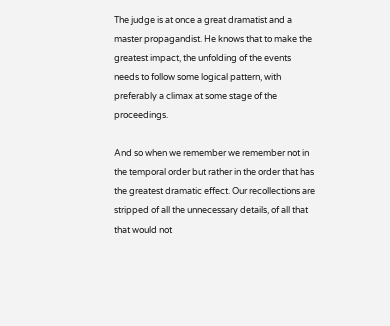The judge is at once a great dramatist and a master propagandist. He knows that to make the greatest impact, the unfolding of the events needs to follow some logical pattern, with preferably a climax at some stage of the proceedings.

And so when we remember we remember not in the temporal order but rather in the order that has the greatest dramatic effect. Our recollections are stripped of all the unnecessary details, of all that that would not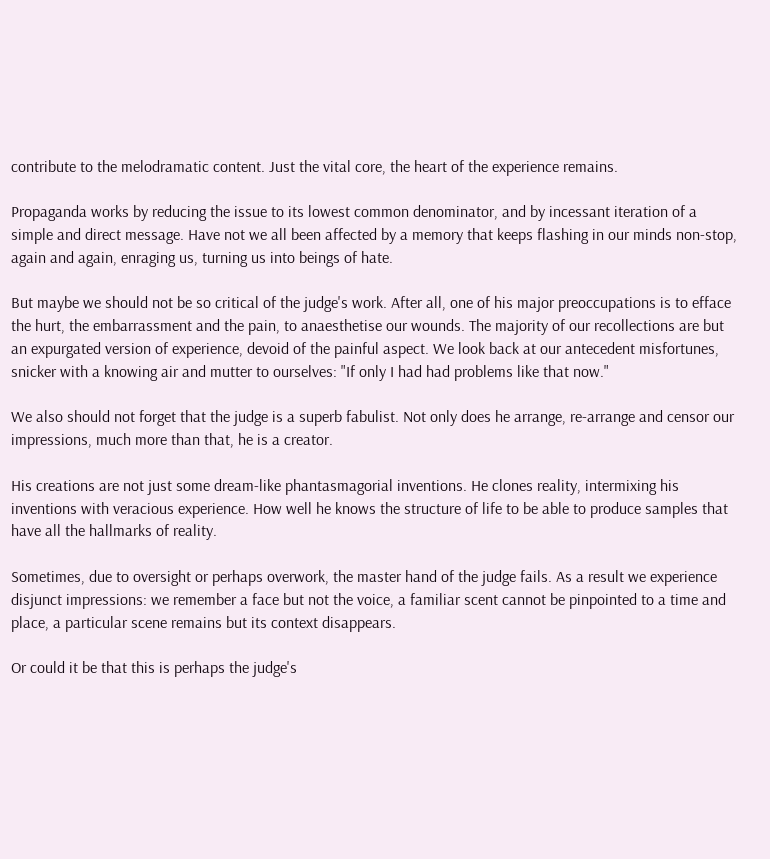contribute to the melodramatic content. Just the vital core, the heart of the experience remains.

Propaganda works by reducing the issue to its lowest common denominator, and by incessant iteration of a simple and direct message. Have not we all been affected by a memory that keeps flashing in our minds non-stop, again and again, enraging us, turning us into beings of hate.

But maybe we should not be so critical of the judge's work. After all, one of his major preoccupations is to efface the hurt, the embarrassment and the pain, to anaesthetise our wounds. The majority of our recollections are but an expurgated version of experience, devoid of the painful aspect. We look back at our antecedent misfortunes, snicker with a knowing air and mutter to ourselves: "If only I had had problems like that now."

We also should not forget that the judge is a superb fabulist. Not only does he arrange, re-arrange and censor our impressions, much more than that, he is a creator.

His creations are not just some dream-like phantasmagorial inventions. He clones reality, intermixing his inventions with veracious experience. How well he knows the structure of life to be able to produce samples that have all the hallmarks of reality.

Sometimes, due to oversight or perhaps overwork, the master hand of the judge fails. As a result we experience disjunct impressions: we remember a face but not the voice, a familiar scent cannot be pinpointed to a time and place, a particular scene remains but its context disappears.

Or could it be that this is perhaps the judge's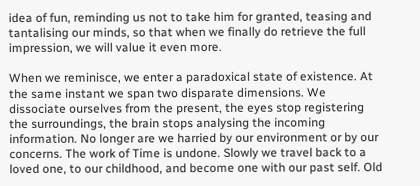idea of fun, reminding us not to take him for granted, teasing and tantalising our minds, so that when we finally do retrieve the full impression, we will value it even more.

When we reminisce, we enter a paradoxical state of existence. At the same instant we span two disparate dimensions. We dissociate ourselves from the present, the eyes stop registering the surroundings, the brain stops analysing the incoming information. No longer are we harried by our environment or by our concerns. The work of Time is undone. Slowly we travel back to a loved one, to our childhood, and become one with our past self. Old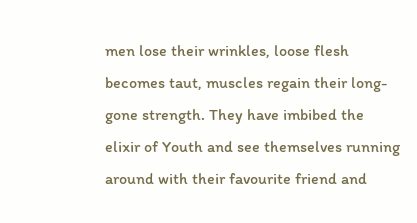men lose their wrinkles, loose flesh becomes taut, muscles regain their long-gone strength. They have imbibed the elixir of Youth and see themselves running around with their favourite friend and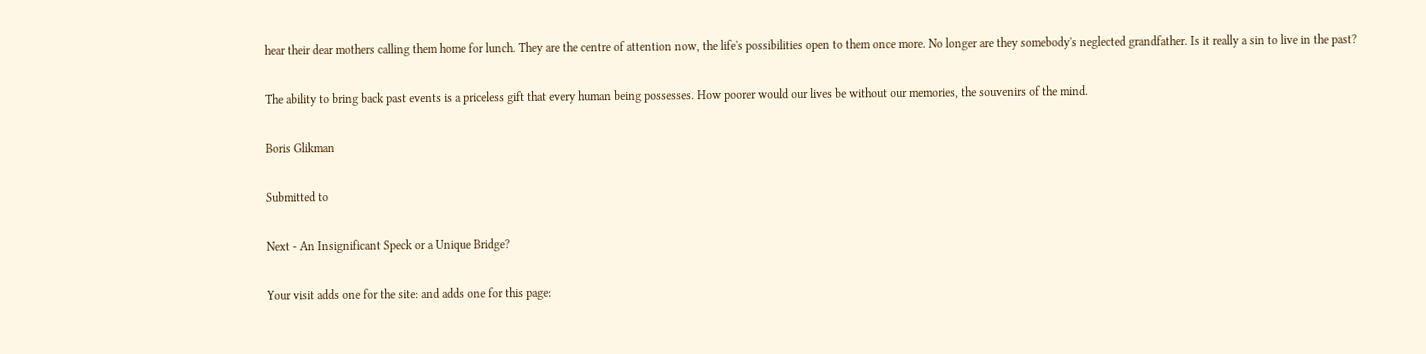hear their dear mothers calling them home for lunch. They are the centre of attention now, the life's possibilities open to them once more. No longer are they somebody's neglected grandfather. Is it really a sin to live in the past?

The ability to bring back past events is a priceless gift that every human being possesses. How poorer would our lives be without our memories, the souvenirs of the mind.

Boris Glikman

Submitted to

Next - An Insignificant Speck or a Unique Bridge?

Your visit adds one for the site: and adds one for this page: